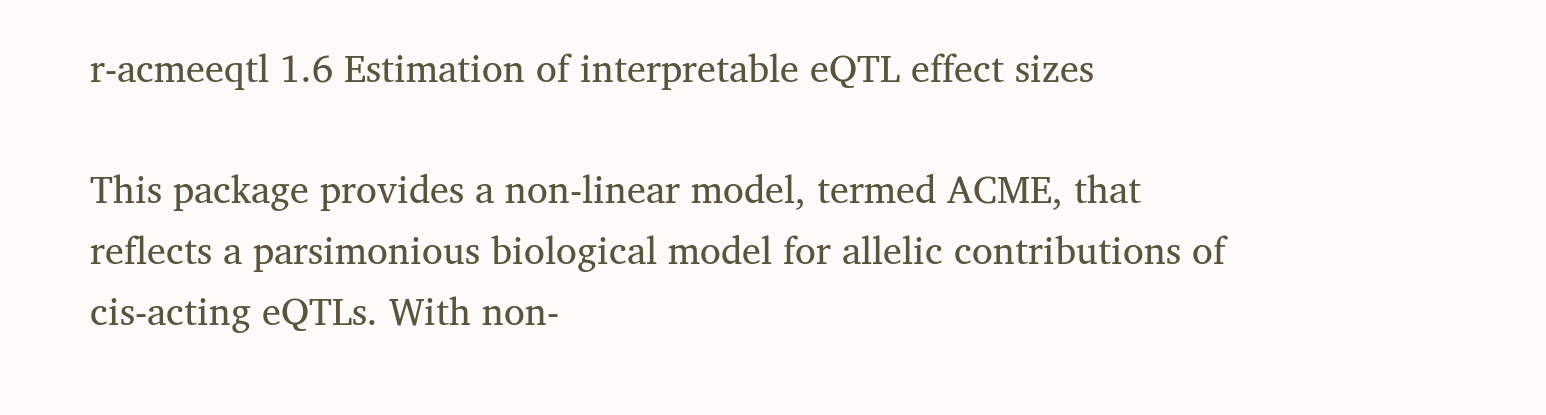r-acmeeqtl 1.6 Estimation of interpretable eQTL effect sizes

This package provides a non-linear model, termed ACME, that reflects a parsimonious biological model for allelic contributions of cis-acting eQTLs. With non-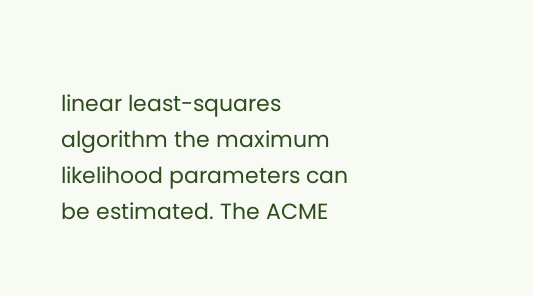linear least-squares algorithm the maximum likelihood parameters can be estimated. The ACME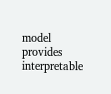model provides interpretable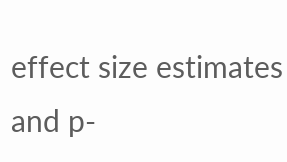effect size estimates and p-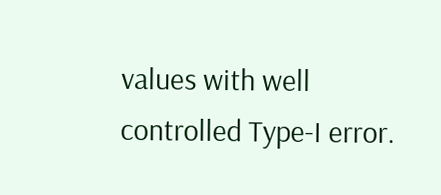values with well controlled Type-I error.